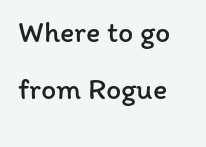Where to go from Rogue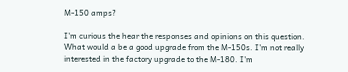M-150 amps?

I'm curious the hear the responses and opinions on this question. What would a be a good upgrade from the M-150s. I'm not really interested in the factory upgrade to the M-180. I'm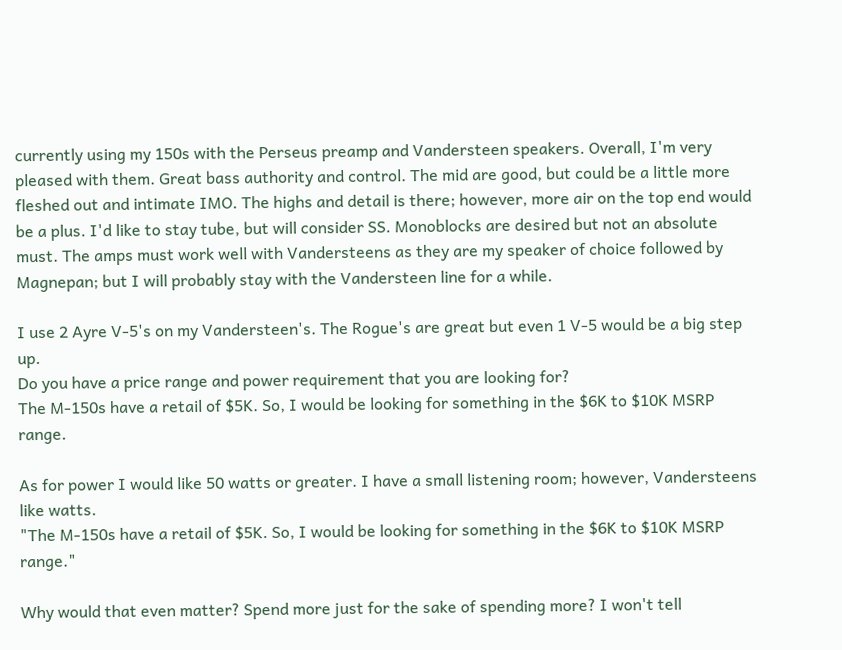currently using my 150s with the Perseus preamp and Vandersteen speakers. Overall, I'm very pleased with them. Great bass authority and control. The mid are good, but could be a little more fleshed out and intimate IMO. The highs and detail is there; however, more air on the top end would be a plus. I'd like to stay tube, but will consider SS. Monoblocks are desired but not an absolute must. The amps must work well with Vandersteens as they are my speaker of choice followed by Magnepan; but I will probably stay with the Vandersteen line for a while.

I use 2 Ayre V-5's on my Vandersteen's. The Rogue's are great but even 1 V-5 would be a big step up.
Do you have a price range and power requirement that you are looking for?
The M-150s have a retail of $5K. So, I would be looking for something in the $6K to $10K MSRP range.

As for power I would like 50 watts or greater. I have a small listening room; however, Vandersteens like watts.
"The M-150s have a retail of $5K. So, I would be looking for something in the $6K to $10K MSRP range."

Why would that even matter? Spend more just for the sake of spending more? I won't tell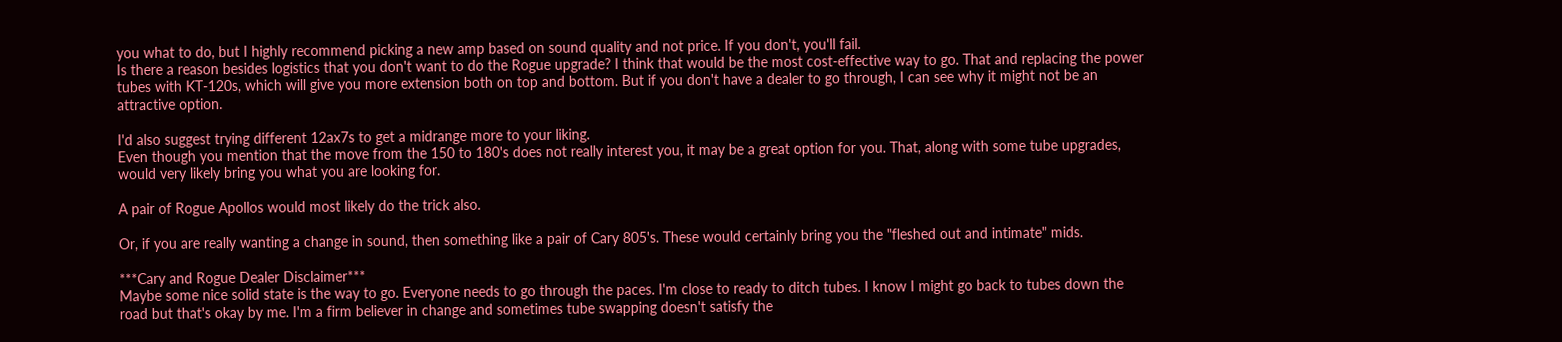you what to do, but I highly recommend picking a new amp based on sound quality and not price. If you don't, you'll fail.
Is there a reason besides logistics that you don't want to do the Rogue upgrade? I think that would be the most cost-effective way to go. That and replacing the power tubes with KT-120s, which will give you more extension both on top and bottom. But if you don't have a dealer to go through, I can see why it might not be an attractive option.

I'd also suggest trying different 12ax7s to get a midrange more to your liking.
Even though you mention that the move from the 150 to 180's does not really interest you, it may be a great option for you. That, along with some tube upgrades, would very likely bring you what you are looking for.

A pair of Rogue Apollos would most likely do the trick also.

Or, if you are really wanting a change in sound, then something like a pair of Cary 805's. These would certainly bring you the "fleshed out and intimate" mids.

***Cary and Rogue Dealer Disclaimer***
Maybe some nice solid state is the way to go. Everyone needs to go through the paces. I'm close to ready to ditch tubes. I know I might go back to tubes down the road but that's okay by me. I'm a firm believer in change and sometimes tube swapping doesn't satisfy the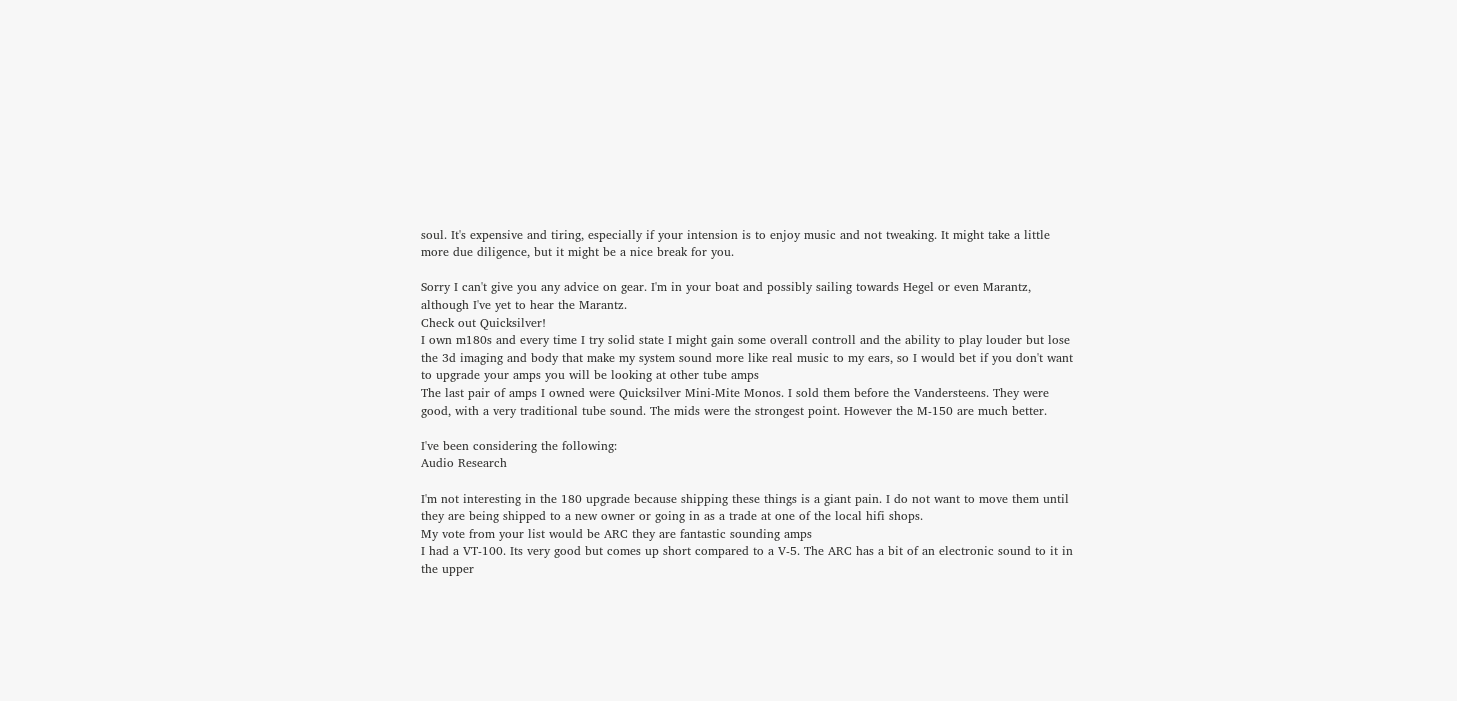soul. It's expensive and tiring, especially if your intension is to enjoy music and not tweaking. It might take a little more due diligence, but it might be a nice break for you.

Sorry I can't give you any advice on gear. I'm in your boat and possibly sailing towards Hegel or even Marantz, although I've yet to hear the Marantz.
Check out Quicksilver!
I own m180s and every time I try solid state I might gain some overall controll and the ability to play louder but lose the 3d imaging and body that make my system sound more like real music to my ears, so I would bet if you don't want to upgrade your amps you will be looking at other tube amps
The last pair of amps I owned were Quicksilver Mini-Mite Monos. I sold them before the Vandersteens. They were good, with a very traditional tube sound. The mids were the strongest point. However the M-150 are much better.

I've been considering the following:
Audio Research

I'm not interesting in the 180 upgrade because shipping these things is a giant pain. I do not want to move them until they are being shipped to a new owner or going in as a trade at one of the local hifi shops.
My vote from your list would be ARC they are fantastic sounding amps
I had a VT-100. Its very good but comes up short compared to a V-5. The ARC has a bit of an electronic sound to it in the upper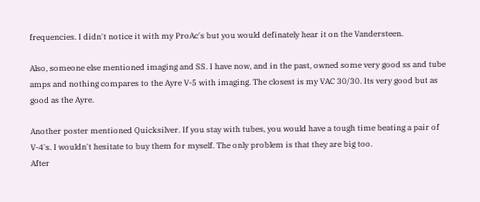frequencies. I didn't notice it with my ProAc's but you would definately hear it on the Vandersteen.

Also, someone else mentioned imaging and SS. I have now, and in the past, owned some very good ss and tube amps and nothing compares to the Ayre V-5 with imaging. The closest is my VAC 30/30. Its very good but as good as the Ayre.

Another poster mentioned Quicksilver. If you stay with tubes, you would have a tough time beating a pair of V-4's. I wouldn't hesitate to buy them for myself. The only problem is that they are big too.
After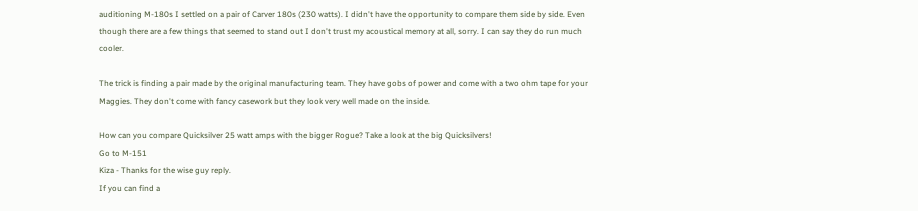auditioning M-180s I settled on a pair of Carver 180s (230 watts). I didn't have the opportunity to compare them side by side. Even though there are a few things that seemed to stand out I don't trust my acoustical memory at all, sorry. I can say they do run much cooler.

The trick is finding a pair made by the original manufacturing team. They have gobs of power and come with a two ohm tape for your Maggies. They don't come with fancy casework but they look very well made on the inside.

How can you compare Quicksilver 25 watt amps with the bigger Rogue? Take a look at the big Quicksilvers!
Go to M-151
Kiza - Thanks for the wise guy reply.
If you can find a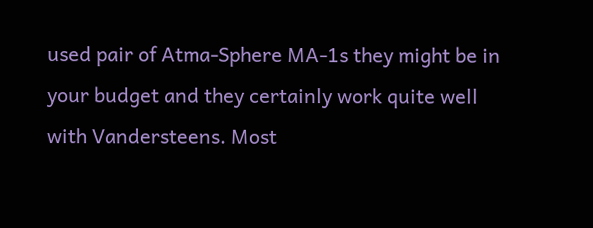used pair of Atma-Sphere MA-1s they might be in your budget and they certainly work quite well with Vandersteens. Most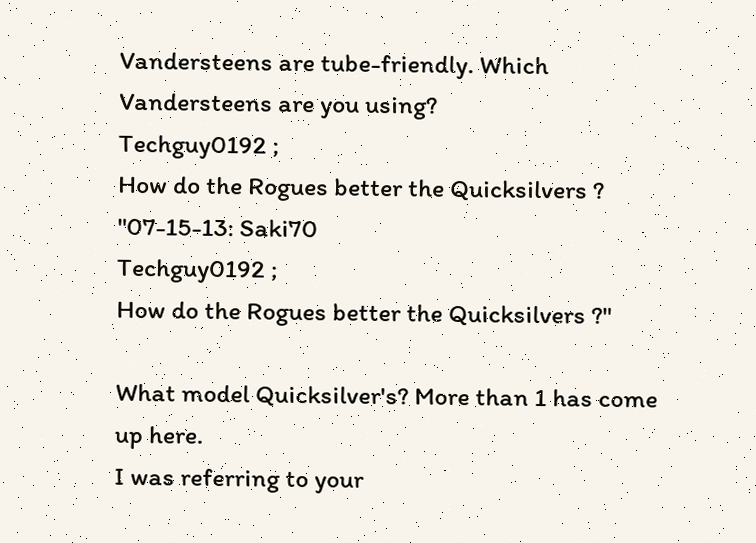Vandersteens are tube-friendly. Which Vandersteens are you using?
Techguy0192 ;
How do the Rogues better the Quicksilvers ?
"07-15-13: Saki70
Techguy0192 ;
How do the Rogues better the Quicksilvers ?"

What model Quicksilver's? More than 1 has come up here.
I was referring to your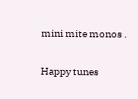mini mite monos .

Happy tunes